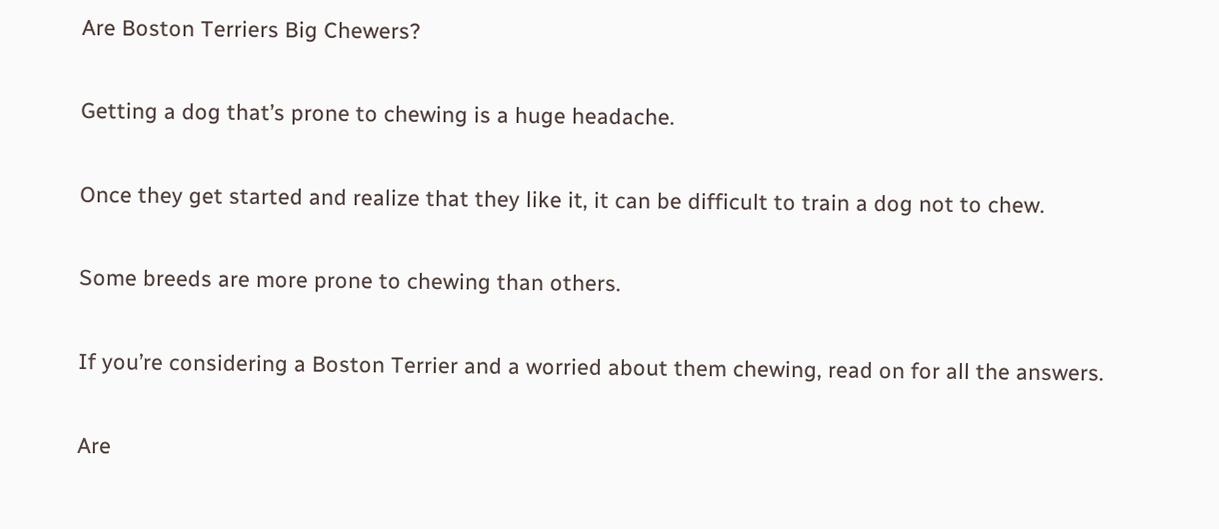Are Boston Terriers Big Chewers?

Getting a dog that’s prone to chewing is a huge headache.

Once they get started and realize that they like it, it can be difficult to train a dog not to chew.

Some breeds are more prone to chewing than others.

If you’re considering a Boston Terrier and a worried about them chewing, read on for all the answers.

Are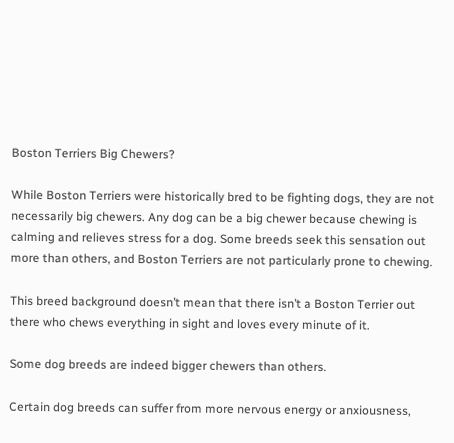Boston Terriers Big Chewers?

While Boston Terriers were historically bred to be fighting dogs, they are not necessarily big chewers. Any dog can be a big chewer because chewing is calming and relieves stress for a dog. Some breeds seek this sensation out more than others, and Boston Terriers are not particularly prone to chewing.

This breed background doesn’t mean that there isn’t a Boston Terrier out there who chews everything in sight and loves every minute of it.

Some dog breeds are indeed bigger chewers than others.

Certain dog breeds can suffer from more nervous energy or anxiousness,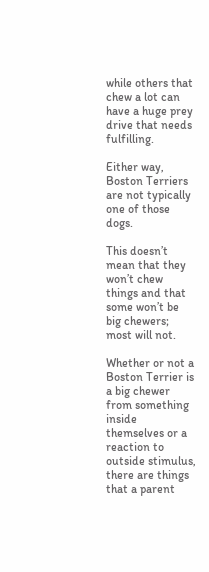while others that chew a lot can have a huge prey drive that needs fulfilling.

Either way, Boston Terriers are not typically one of those dogs.

This doesn’t mean that they won’t chew things and that some won’t be big chewers; most will not.

Whether or not a Boston Terrier is a big chewer from something inside themselves or a reaction to outside stimulus, there are things that a parent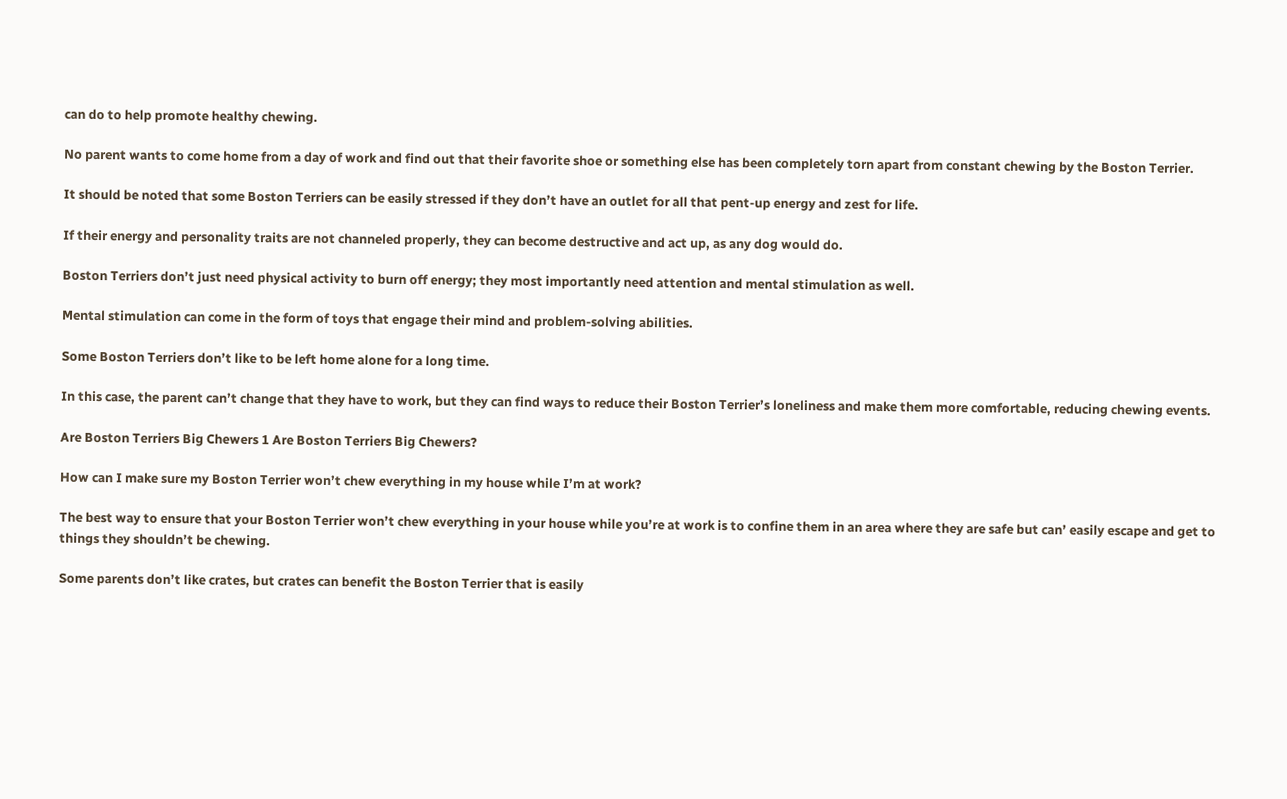can do to help promote healthy chewing.

No parent wants to come home from a day of work and find out that their favorite shoe or something else has been completely torn apart from constant chewing by the Boston Terrier.

It should be noted that some Boston Terriers can be easily stressed if they don’t have an outlet for all that pent-up energy and zest for life.

If their energy and personality traits are not channeled properly, they can become destructive and act up, as any dog would do.

Boston Terriers don’t just need physical activity to burn off energy; they most importantly need attention and mental stimulation as well.

Mental stimulation can come in the form of toys that engage their mind and problem-solving abilities.

Some Boston Terriers don’t like to be left home alone for a long time.

In this case, the parent can’t change that they have to work, but they can find ways to reduce their Boston Terrier’s loneliness and make them more comfortable, reducing chewing events.

Are Boston Terriers Big Chewers 1 Are Boston Terriers Big Chewers?

How can I make sure my Boston Terrier won’t chew everything in my house while I’m at work?

The best way to ensure that your Boston Terrier won’t chew everything in your house while you’re at work is to confine them in an area where they are safe but can’ easily escape and get to things they shouldn’t be chewing.

Some parents don’t like crates, but crates can benefit the Boston Terrier that is easily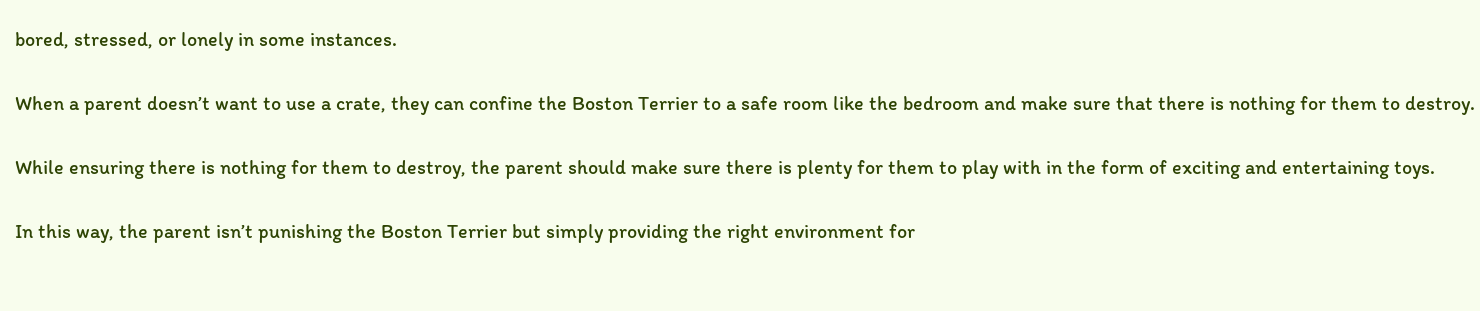bored, stressed, or lonely in some instances.

When a parent doesn’t want to use a crate, they can confine the Boston Terrier to a safe room like the bedroom and make sure that there is nothing for them to destroy.

While ensuring there is nothing for them to destroy, the parent should make sure there is plenty for them to play with in the form of exciting and entertaining toys.

In this way, the parent isn’t punishing the Boston Terrier but simply providing the right environment for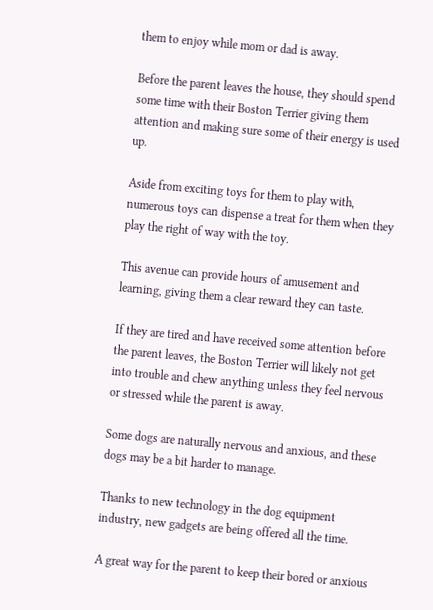them to enjoy while mom or dad is away.

Before the parent leaves the house, they should spend some time with their Boston Terrier giving them attention and making sure some of their energy is used up.

Aside from exciting toys for them to play with, numerous toys can dispense a treat for them when they play the right of way with the toy.

This avenue can provide hours of amusement and learning, giving them a clear reward they can taste.

If they are tired and have received some attention before the parent leaves, the Boston Terrier will likely not get into trouble and chew anything unless they feel nervous or stressed while the parent is away.

Some dogs are naturally nervous and anxious, and these dogs may be a bit harder to manage.

Thanks to new technology in the dog equipment industry, new gadgets are being offered all the time.

A great way for the parent to keep their bored or anxious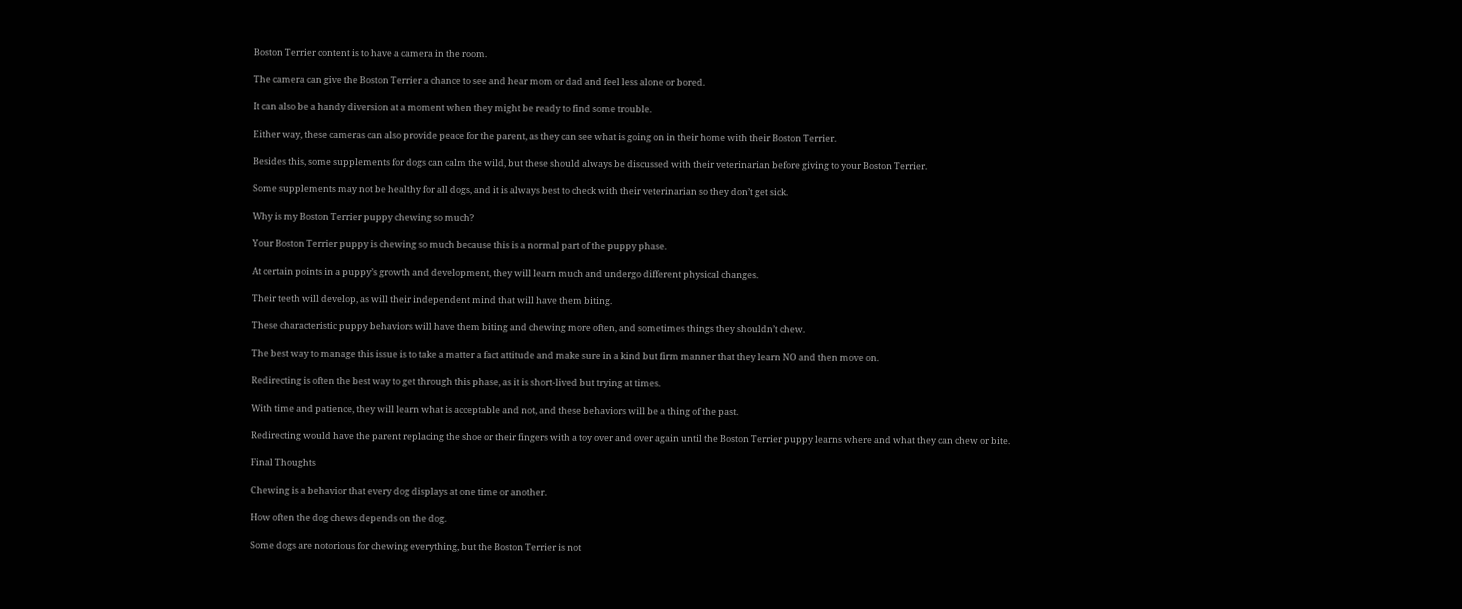Boston Terrier content is to have a camera in the room.

The camera can give the Boston Terrier a chance to see and hear mom or dad and feel less alone or bored.

It can also be a handy diversion at a moment when they might be ready to find some trouble.

Either way, these cameras can also provide peace for the parent, as they can see what is going on in their home with their Boston Terrier.

Besides this, some supplements for dogs can calm the wild, but these should always be discussed with their veterinarian before giving to your Boston Terrier.

Some supplements may not be healthy for all dogs, and it is always best to check with their veterinarian so they don’t get sick.

Why is my Boston Terrier puppy chewing so much?

Your Boston Terrier puppy is chewing so much because this is a normal part of the puppy phase.

At certain points in a puppy’s growth and development, they will learn much and undergo different physical changes.

Their teeth will develop, as will their independent mind that will have them biting.

These characteristic puppy behaviors will have them biting and chewing more often, and sometimes things they shouldn’t chew.

The best way to manage this issue is to take a matter a fact attitude and make sure in a kind but firm manner that they learn NO and then move on.

Redirecting is often the best way to get through this phase, as it is short-lived but trying at times.

With time and patience, they will learn what is acceptable and not, and these behaviors will be a thing of the past.

Redirecting would have the parent replacing the shoe or their fingers with a toy over and over again until the Boston Terrier puppy learns where and what they can chew or bite.

Final Thoughts

Chewing is a behavior that every dog displays at one time or another.

How often the dog chews depends on the dog.

Some dogs are notorious for chewing everything, but the Boston Terrier is not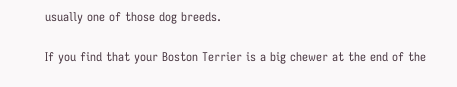usually one of those dog breeds.

If you find that your Boston Terrier is a big chewer at the end of the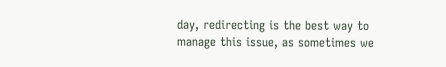day, redirecting is the best way to manage this issue, as sometimes we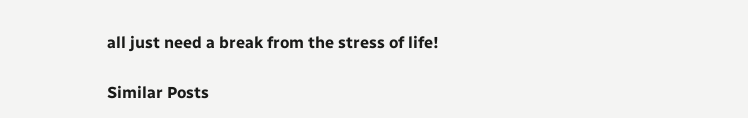all just need a break from the stress of life!

Similar Posts